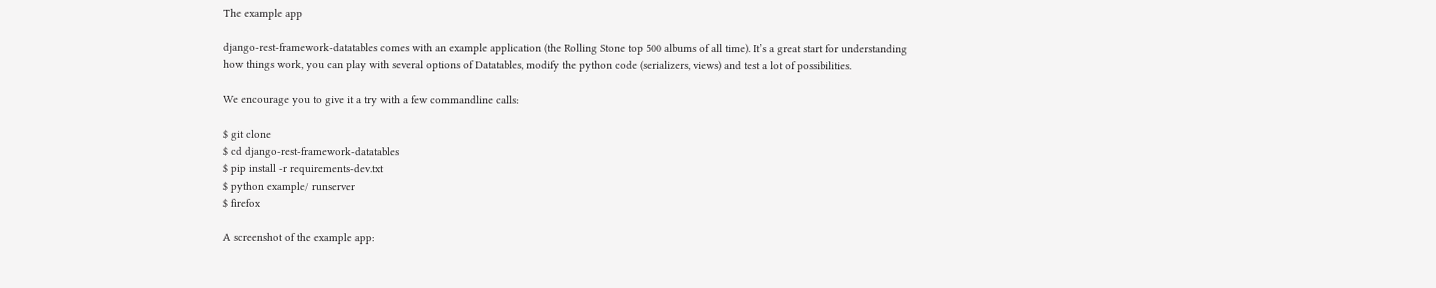The example app

django-rest-framework-datatables comes with an example application (the Rolling Stone top 500 albums of all time). It’s a great start for understanding how things work, you can play with several options of Datatables, modify the python code (serializers, views) and test a lot of possibilities.

We encourage you to give it a try with a few commandline calls:

$ git clone
$ cd django-rest-framework-datatables
$ pip install -r requirements-dev.txt
$ python example/ runserver
$ firefox

A screenshot of the example app: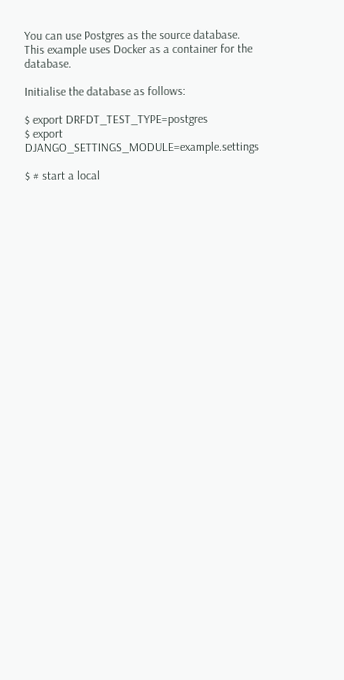You can use Postgres as the source database. This example uses Docker as a container for the database.

Initialise the database as follows:

$ export DRFDT_TEST_TYPE=postgres
$ export DJANGO_SETTINGS_MODULE=example.settings

$ # start a local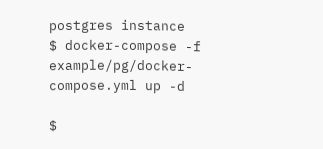postgres instance
$ docker-compose -f example/pg/docker-compose.yml up -d

$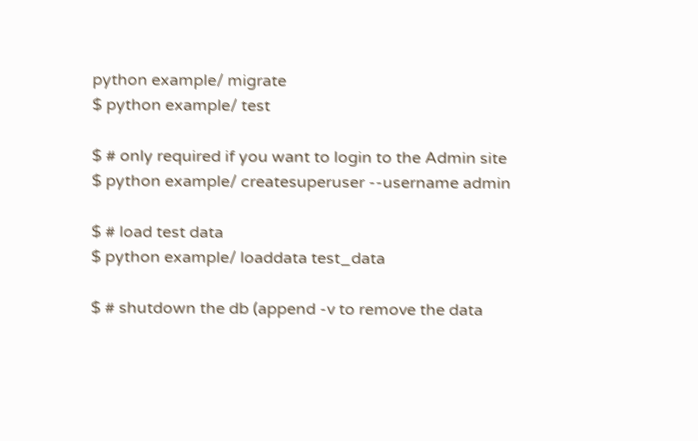python example/ migrate
$ python example/ test

$ # only required if you want to login to the Admin site
$ python example/ createsuperuser --username admin

$ # load test data
$ python example/ loaddata test_data

$ # shutdown the db (append -v to remove the data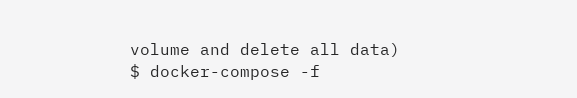volume and delete all data)
$ docker-compose -f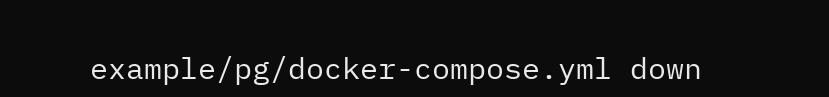example/pg/docker-compose.yml down